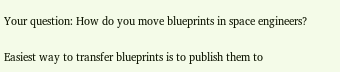Your question: How do you move blueprints in space engineers?

Easiest way to transfer blueprints is to publish them to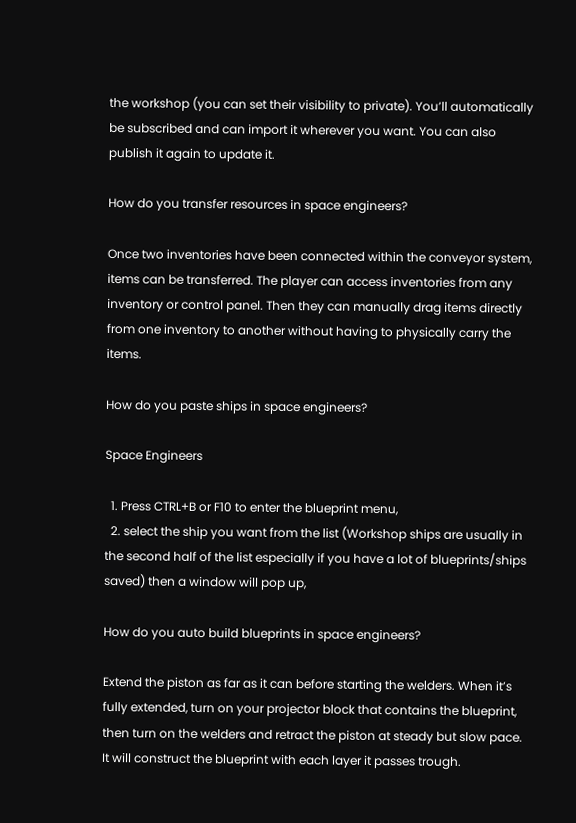the workshop (you can set their visibility to private). You’ll automatically be subscribed and can import it wherever you want. You can also publish it again to update it.

How do you transfer resources in space engineers?

Once two inventories have been connected within the conveyor system, items can be transferred. The player can access inventories from any inventory or control panel. Then they can manually drag items directly from one inventory to another without having to physically carry the items.

How do you paste ships in space engineers?

Space Engineers

  1. Press CTRL+B or F10 to enter the blueprint menu,
  2. select the ship you want from the list (Workshop ships are usually in the second half of the list especially if you have a lot of blueprints/ships saved) then a window will pop up,

How do you auto build blueprints in space engineers?

Extend the piston as far as it can before starting the welders. When it’s fully extended, turn on your projector block that contains the blueprint, then turn on the welders and retract the piston at steady but slow pace. It will construct the blueprint with each layer it passes trough.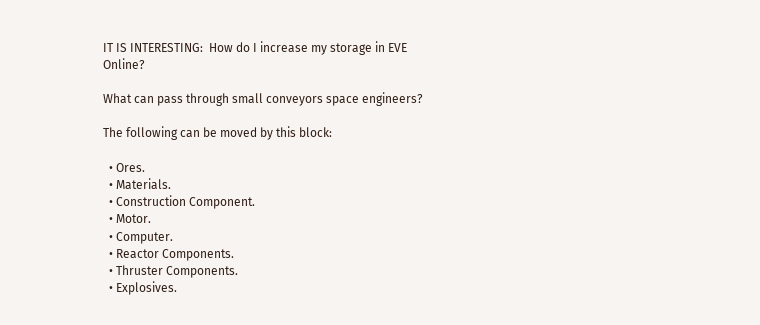IT IS INTERESTING:  How do I increase my storage in EVE Online?

What can pass through small conveyors space engineers?

The following can be moved by this block:

  • Ores.
  • Materials.
  • Construction Component.
  • Motor.
  • Computer.
  • Reactor Components.
  • Thruster Components.
  • Explosives.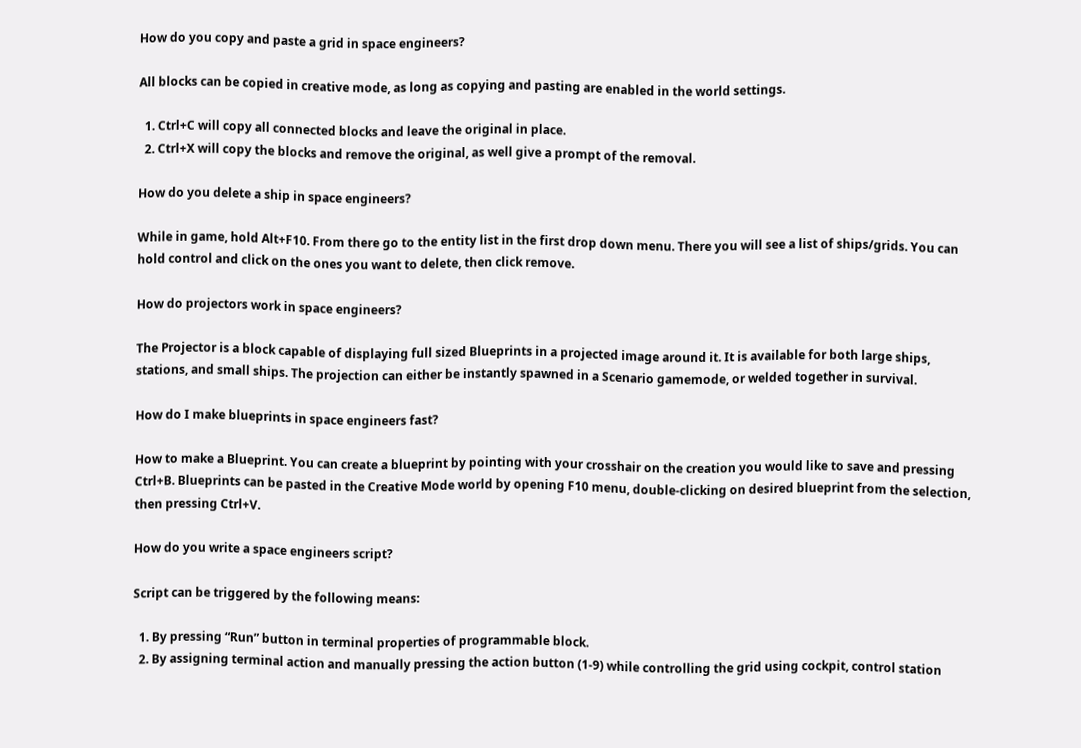How do you copy and paste a grid in space engineers?

All blocks can be copied in creative mode, as long as copying and pasting are enabled in the world settings.

  1. Ctrl+C will copy all connected blocks and leave the original in place.
  2. Ctrl+X will copy the blocks and remove the original, as well give a prompt of the removal.

How do you delete a ship in space engineers?

While in game, hold Alt+F10. From there go to the entity list in the first drop down menu. There you will see a list of ships/grids. You can hold control and click on the ones you want to delete, then click remove.

How do projectors work in space engineers?

The Projector is a block capable of displaying full sized Blueprints in a projected image around it. It is available for both large ships, stations, and small ships. The projection can either be instantly spawned in a Scenario gamemode, or welded together in survival.

How do I make blueprints in space engineers fast?

How to make a Blueprint. You can create a blueprint by pointing with your crosshair on the creation you would like to save and pressing Ctrl+B. Blueprints can be pasted in the Creative Mode world by opening F10 menu, double-clicking on desired blueprint from the selection, then pressing Ctrl+V.

How do you write a space engineers script?

Script can be triggered by the following means:

  1. By pressing “Run” button in terminal properties of programmable block.
  2. By assigning terminal action and manually pressing the action button (1-9) while controlling the grid using cockpit, control station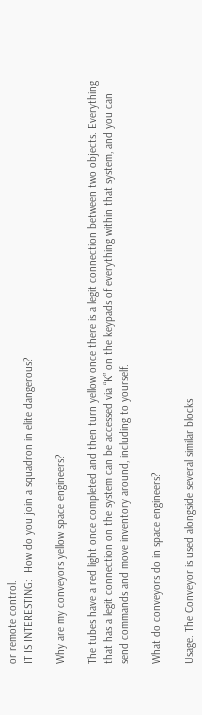or remote control.
IT IS INTERESTING:  How do you join a squadron in elite dangerous?

Why are my conveyors yellow space engineers?

The tubes have a red light once completed and then turn yellow once there is a legit connection between two objects. Everything that has a legit connection on the system can be accessed via “K” on the keypads of everything within that system, and you can send commands and move inventory around, including to yourself.

What do conveyors do in space engineers?

Usage. The Conveyor is used alongside several similar blocks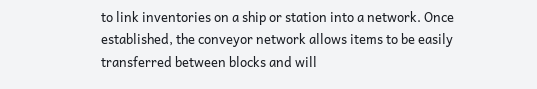to link inventories on a ship or station into a network. Once established, the conveyor network allows items to be easily transferred between blocks and will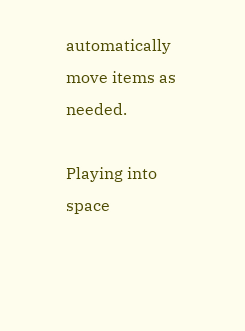automatically move items as needed.

Playing into space